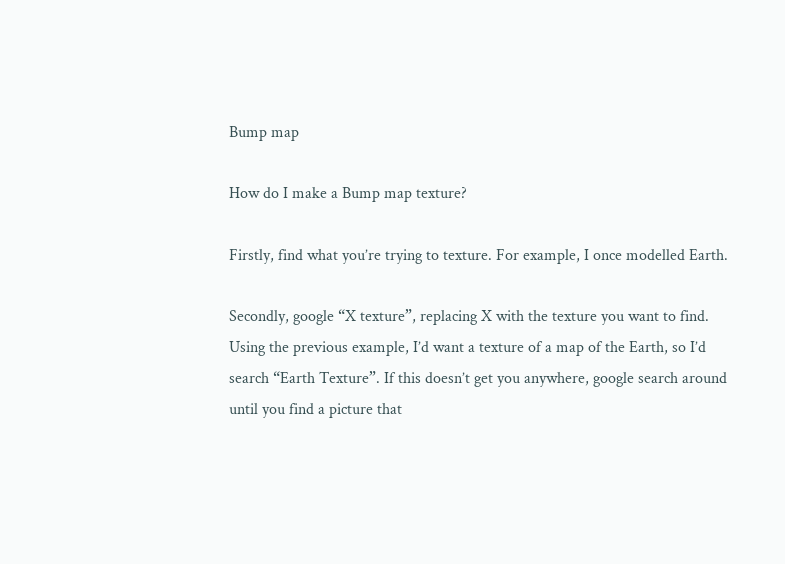Bump map

How do I make a Bump map texture?

Firstly, find what you’re trying to texture. For example, I once modelled Earth.

Secondly, google “X texture”, replacing X with the texture you want to find. Using the previous example, I’d want a texture of a map of the Earth, so I’d search “Earth Texture”. If this doesn’t get you anywhere, google search around until you find a picture that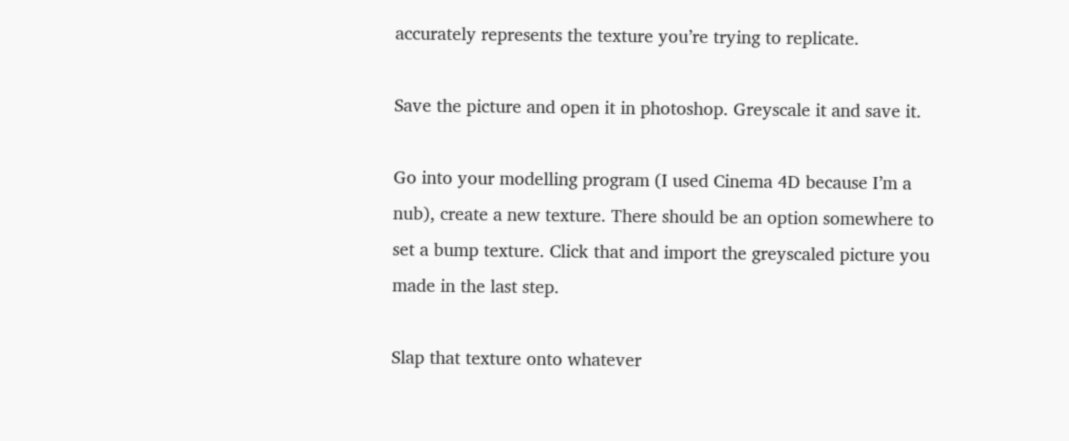accurately represents the texture you’re trying to replicate.

Save the picture and open it in photoshop. Greyscale it and save it.

Go into your modelling program (I used Cinema 4D because I’m a nub), create a new texture. There should be an option somewhere to set a bump texture. Click that and import the greyscaled picture you made in the last step.

Slap that texture onto whatever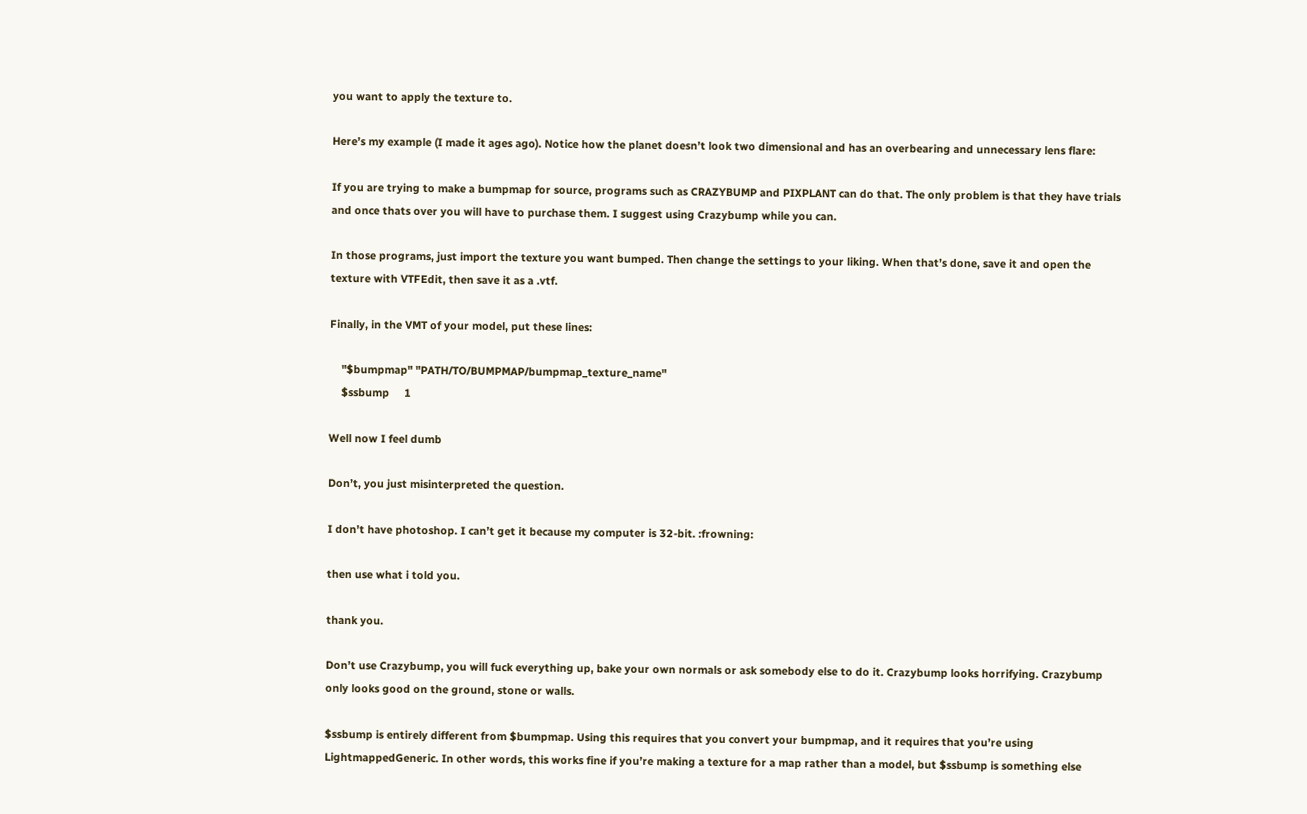you want to apply the texture to.

Here’s my example (I made it ages ago). Notice how the planet doesn’t look two dimensional and has an overbearing and unnecessary lens flare:

If you are trying to make a bumpmap for source, programs such as CRAZYBUMP and PIXPLANT can do that. The only problem is that they have trials and once thats over you will have to purchase them. I suggest using Crazybump while you can.

In those programs, just import the texture you want bumped. Then change the settings to your liking. When that’s done, save it and open the texture with VTFEdit, then save it as a .vtf.

Finally, in the VMT of your model, put these lines:

    "$bumpmap" "PATH/TO/BUMPMAP/bumpmap_texture_name"
    $ssbump     1

Well now I feel dumb

Don’t, you just misinterpreted the question.

I don’t have photoshop. I can’t get it because my computer is 32-bit. :frowning:

then use what i told you.

thank you.

Don’t use Crazybump, you will fuck everything up, bake your own normals or ask somebody else to do it. Crazybump looks horrifying. Crazybump only looks good on the ground, stone or walls.

$ssbump is entirely different from $bumpmap. Using this requires that you convert your bumpmap, and it requires that you’re using LightmappedGeneric. In other words, this works fine if you’re making a texture for a map rather than a model, but $ssbump is something else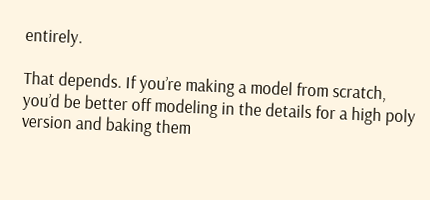entirely.

That depends. If you’re making a model from scratch, you’d be better off modeling in the details for a high poly version and baking them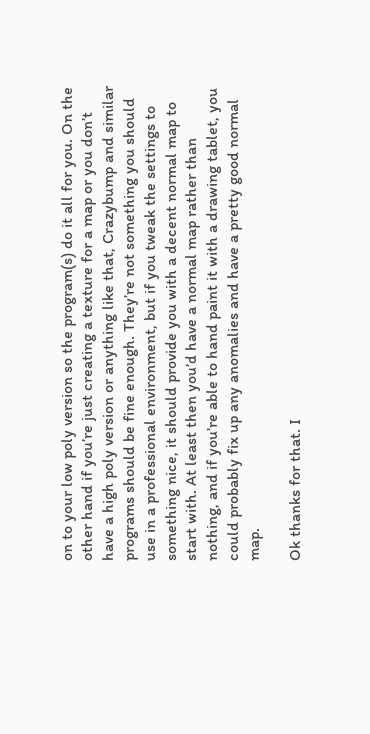on to your low poly version so the program(s) do it all for you. On the other hand if you’re just creating a texture for a map or you don’t have a high poly version or anything like that, Crazybump and similar programs should be fine enough. They’re not something you should use in a professional environment, but if you tweak the settings to something nice, it should provide you with a decent normal map to start with. At least then you’d have a normal map rather than nothing, and if you’re able to hand paint it with a drawing tablet, you could probably fix up any anomalies and have a pretty good normal map.

Ok thanks for that. I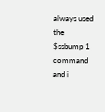always used the $ssbump 1 command and i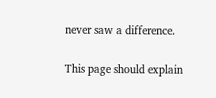never saw a difference.

This page should explain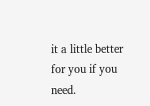it a little better for you if you need.